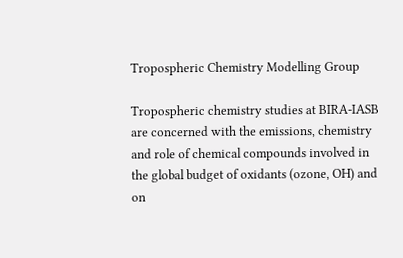Tropospheric Chemistry Modelling Group

Tropospheric chemistry studies at BIRA-IASB are concerned with the emissions, chemistry and role of chemical compounds involved in the global budget of oxidants (ozone, OH) and on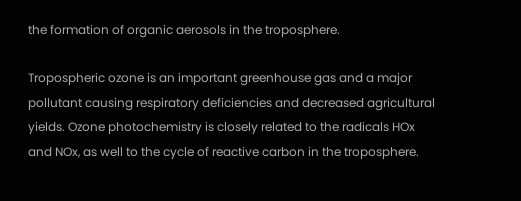the formation of organic aerosols in the troposphere.

Tropospheric ozone is an important greenhouse gas and a major pollutant causing respiratory deficiencies and decreased agricultural yields. Ozone photochemistry is closely related to the radicals HOx and NOx, as well to the cycle of reactive carbon in the troposphere.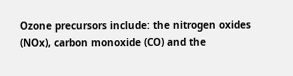Ozone precursors include: the nitrogen oxides (NOx), carbon monoxide (CO) and the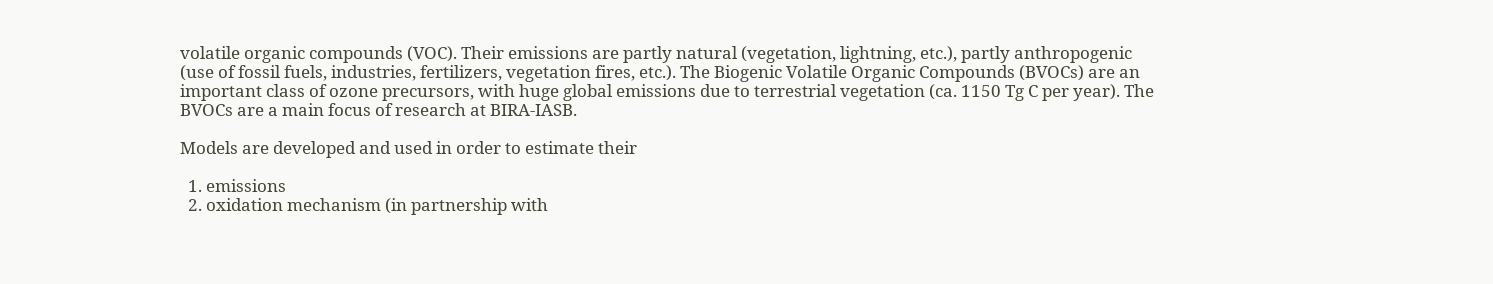volatile organic compounds (VOC). Their emissions are partly natural (vegetation, lightning, etc.), partly anthropogenic (use of fossil fuels, industries, fertilizers, vegetation fires, etc.). The Biogenic Volatile Organic Compounds (BVOCs) are an important class of ozone precursors, with huge global emissions due to terrestrial vegetation (ca. 1150 Tg C per year). The BVOCs are a main focus of research at BIRA-IASB.

Models are developed and used in order to estimate their

  1. emissions
  2. oxidation mechanism (in partnership with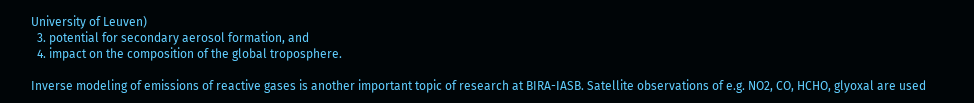University of Leuven)
  3. potential for secondary aerosol formation, and
  4. impact on the composition of the global troposphere.

Inverse modeling of emissions of reactive gases is another important topic of research at BIRA-IASB. Satellite observations of e.g. NO2, CO, HCHO, glyoxal are used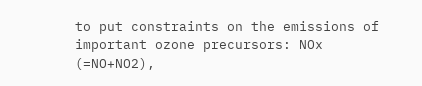to put constraints on the emissions of important ozone precursors: NOx (=NO+NO2),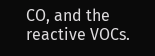CO, and the reactive VOCs.